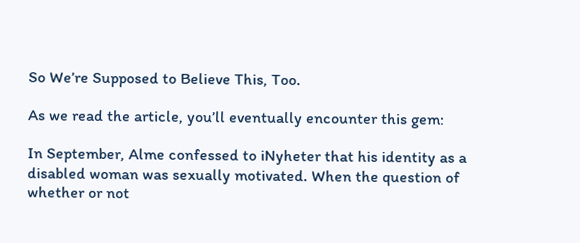So We’re Supposed to Believe This, Too.

As we read the article, you’ll eventually encounter this gem:

In September, Alme confessed to iNyheter that his identity as a disabled woman was sexually motivated. When the question of whether or not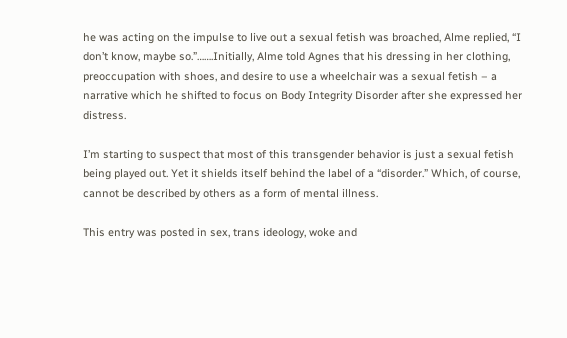he was acting on the impulse to live out a sexual fetish was broached, Alme replied, “I don’t know, maybe so.”…….Initially, Alme told Agnes that his dressing in her clothing, preoccupation with shoes, and desire to use a wheelchair was a sexual fetish – a narrative which he shifted to focus on Body Integrity Disorder after she expressed her distress.

I’m starting to suspect that most of this transgender behavior is just a sexual fetish being played out. Yet it shields itself behind the label of a “disorder.” Which, of course, cannot be described by others as a form of mental illness.

This entry was posted in sex, trans ideology, woke and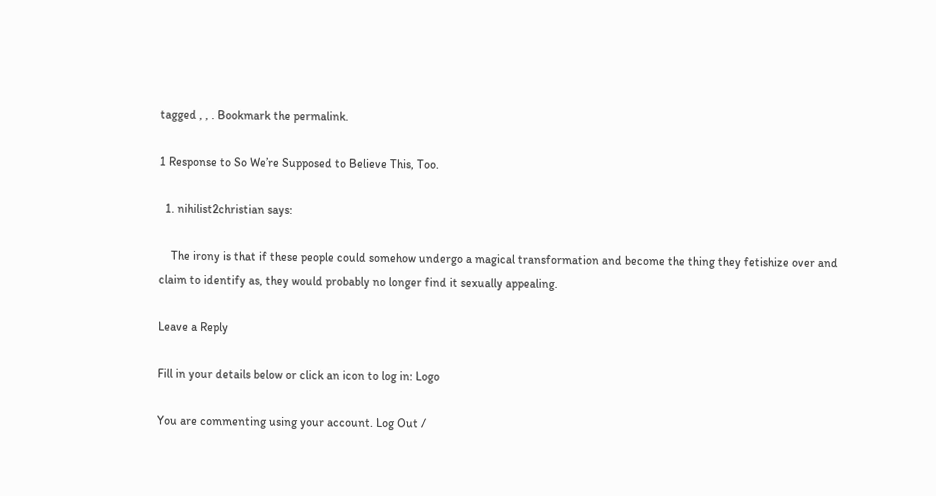tagged , , . Bookmark the permalink.

1 Response to So We’re Supposed to Believe This, Too.

  1. nihilist2christian says:

    The irony is that if these people could somehow undergo a magical transformation and become the thing they fetishize over and claim to identify as, they would probably no longer find it sexually appealing.

Leave a Reply

Fill in your details below or click an icon to log in: Logo

You are commenting using your account. Log Out /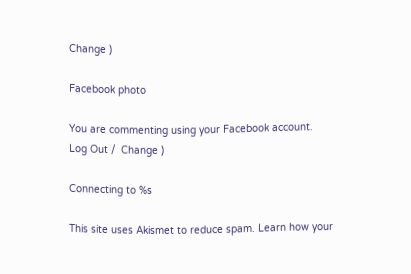Change )

Facebook photo

You are commenting using your Facebook account. Log Out /  Change )

Connecting to %s

This site uses Akismet to reduce spam. Learn how your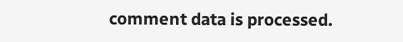comment data is processed.